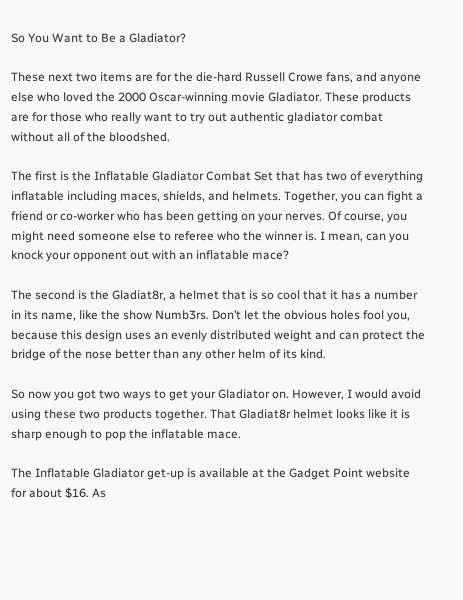So You Want to Be a Gladiator?

These next two items are for the die-hard Russell Crowe fans, and anyone else who loved the 2000 Oscar-winning movie Gladiator. These products are for those who really want to try out authentic gladiator combat without all of the bloodshed.

The first is the Inflatable Gladiator Combat Set that has two of everything inflatable including maces, shields, and helmets. Together, you can fight a friend or co-worker who has been getting on your nerves. Of course, you might need someone else to referee who the winner is. I mean, can you knock your opponent out with an inflatable mace?

The second is the Gladiat8r, a helmet that is so cool that it has a number in its name, like the show Numb3rs. Don’t let the obvious holes fool you, because this design uses an evenly distributed weight and can protect the bridge of the nose better than any other helm of its kind.

So now you got two ways to get your Gladiator on. However, I would avoid using these two products together. That Gladiat8r helmet looks like it is sharp enough to pop the inflatable mace.

The Inflatable Gladiator get-up is available at the Gadget Point website for about $16. As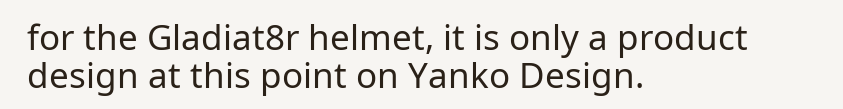for the Gladiat8r helmet, it is only a product design at this point on Yanko Design.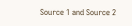Source 1 and Source 2